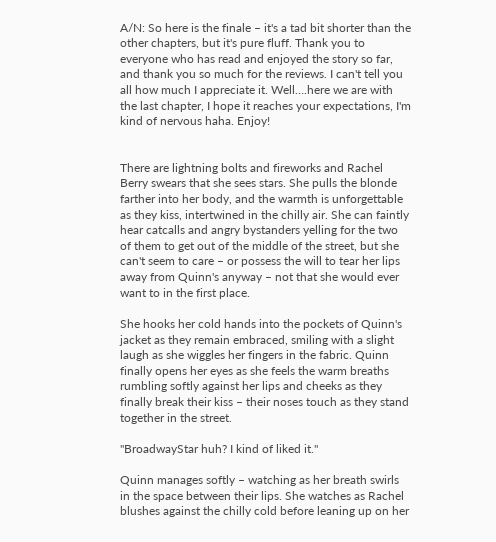A/N: So here is the finale – it's a tad bit shorter than the other chapters, but it's pure fluff. Thank you to everyone who has read and enjoyed the story so far, and thank you so much for the reviews. I can't tell you all how much I appreciate it. Well….here we are with the last chapter, I hope it reaches your expectations, I'm kind of nervous haha. Enjoy!


There are lightning bolts and fireworks and Rachel Berry swears that she sees stars. She pulls the blonde farther into her body, and the warmth is unforgettable as they kiss, intertwined in the chilly air. She can faintly hear catcalls and angry bystanders yelling for the two of them to get out of the middle of the street, but she can't seem to care – or possess the will to tear her lips away from Quinn's anyway – not that she would ever want to in the first place.

She hooks her cold hands into the pockets of Quinn's jacket as they remain embraced, smiling with a slight laugh as she wiggles her fingers in the fabric. Quinn finally opens her eyes as she feels the warm breaths rumbling softly against her lips and cheeks as they finally break their kiss – their noses touch as they stand together in the street.

"BroadwayStar huh? I kind of liked it."

Quinn manages softly – watching as her breath swirls in the space between their lips. She watches as Rachel blushes against the chilly cold before leaning up on her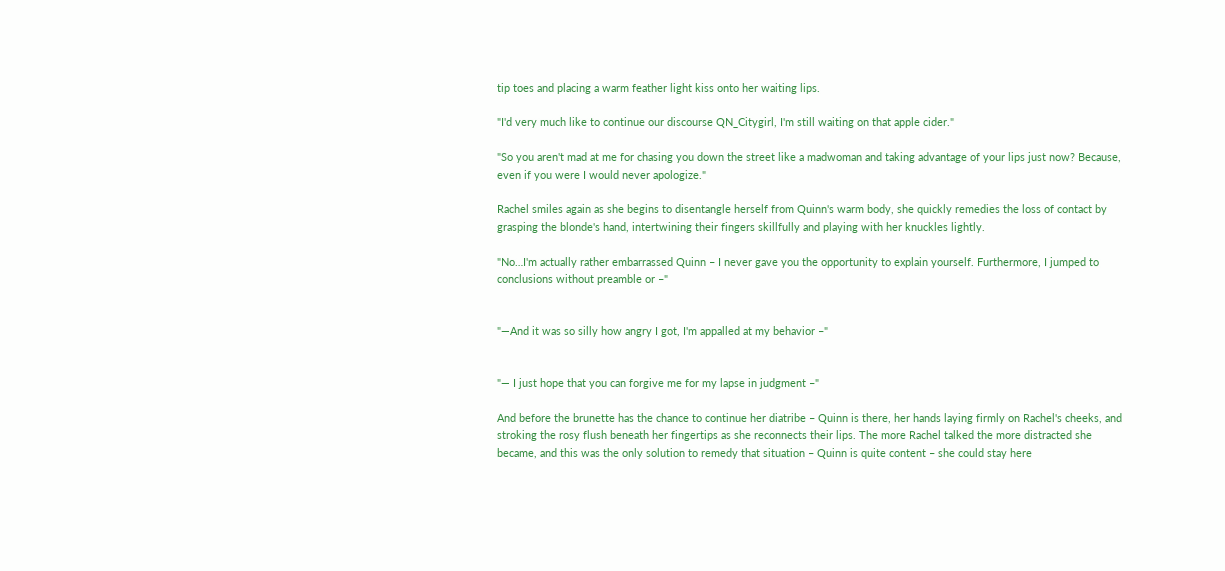tip toes and placing a warm feather light kiss onto her waiting lips.

"I'd very much like to continue our discourse QN_Citygirl, I'm still waiting on that apple cider."

"So you aren't mad at me for chasing you down the street like a madwoman and taking advantage of your lips just now? Because, even if you were I would never apologize."

Rachel smiles again as she begins to disentangle herself from Quinn's warm body, she quickly remedies the loss of contact by grasping the blonde's hand, intertwining their fingers skillfully and playing with her knuckles lightly.

"No…I'm actually rather embarrassed Quinn – I never gave you the opportunity to explain yourself. Furthermore, I jumped to conclusions without preamble or –"


"—And it was so silly how angry I got, I'm appalled at my behavior –"


"— I just hope that you can forgive me for my lapse in judgment –"

And before the brunette has the chance to continue her diatribe – Quinn is there, her hands laying firmly on Rachel's cheeks, and stroking the rosy flush beneath her fingertips as she reconnects their lips. The more Rachel talked the more distracted she became, and this was the only solution to remedy that situation – Quinn is quite content – she could stay here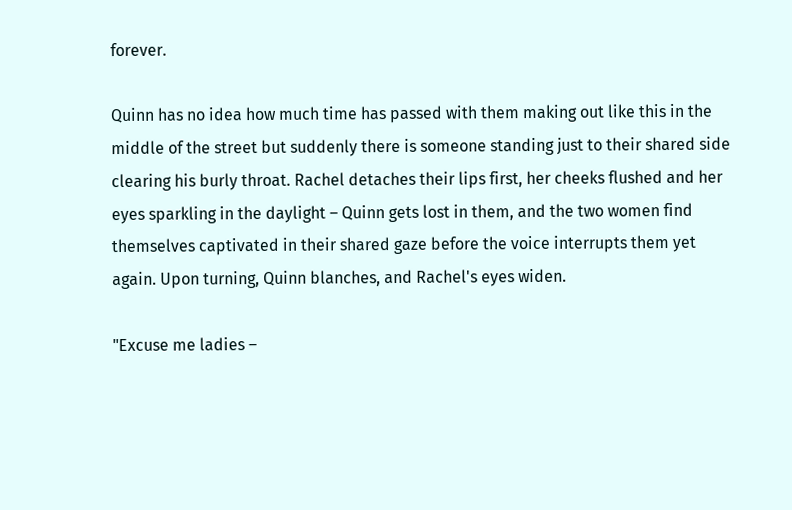forever.

Quinn has no idea how much time has passed with them making out like this in the middle of the street but suddenly there is someone standing just to their shared side clearing his burly throat. Rachel detaches their lips first, her cheeks flushed and her eyes sparkling in the daylight – Quinn gets lost in them, and the two women find themselves captivated in their shared gaze before the voice interrupts them yet again. Upon turning, Quinn blanches, and Rachel's eyes widen.

"Excuse me ladies –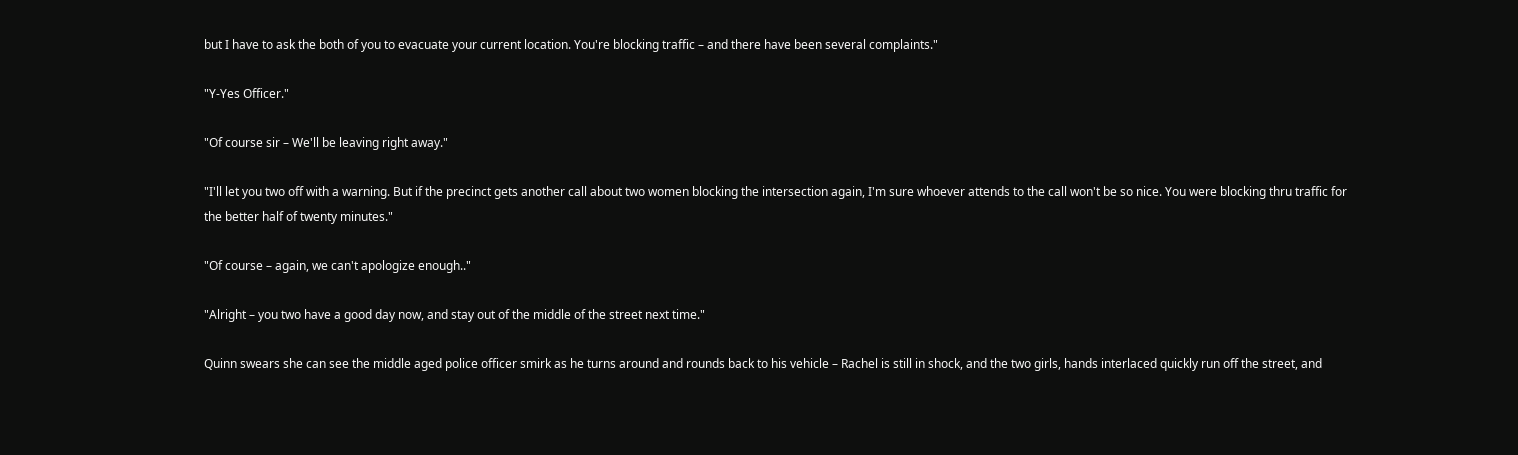but I have to ask the both of you to evacuate your current location. You're blocking traffic – and there have been several complaints."

"Y-Yes Officer."

"Of course sir – We'll be leaving right away."

"I'll let you two off with a warning. But if the precinct gets another call about two women blocking the intersection again, I'm sure whoever attends to the call won't be so nice. You were blocking thru traffic for the better half of twenty minutes."

"Of course – again, we can't apologize enough.."

"Alright – you two have a good day now, and stay out of the middle of the street next time."

Quinn swears she can see the middle aged police officer smirk as he turns around and rounds back to his vehicle – Rachel is still in shock, and the two girls, hands interlaced quickly run off the street, and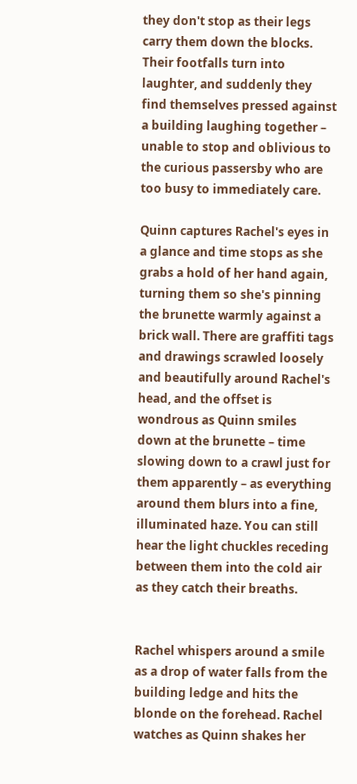they don't stop as their legs carry them down the blocks. Their footfalls turn into laughter, and suddenly they find themselves pressed against a building laughing together – unable to stop and oblivious to the curious passersby who are too busy to immediately care.

Quinn captures Rachel's eyes in a glance and time stops as she grabs a hold of her hand again, turning them so she's pinning the brunette warmly against a brick wall. There are graffiti tags and drawings scrawled loosely and beautifully around Rachel's head, and the offset is wondrous as Quinn smiles down at the brunette – time slowing down to a crawl just for them apparently – as everything around them blurs into a fine, illuminated haze. You can still hear the light chuckles receding between them into the cold air as they catch their breaths.


Rachel whispers around a smile as a drop of water falls from the building ledge and hits the blonde on the forehead. Rachel watches as Quinn shakes her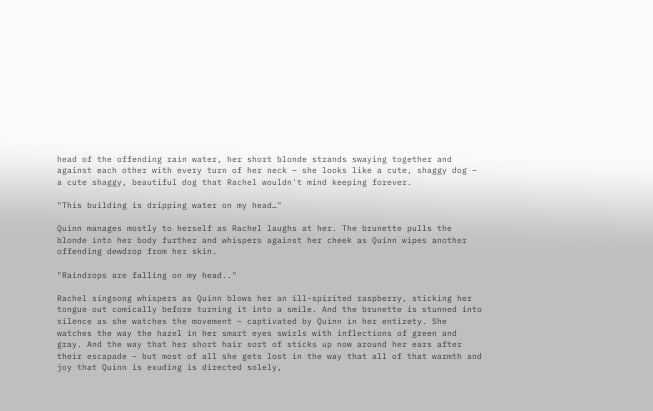head of the offending rain water, her short blonde strands swaying together and against each other with every turn of her neck – she looks like a cute, shaggy dog – a cute shaggy, beautiful dog that Rachel wouldn't mind keeping forever.

"This building is dripping water on my head…"

Quinn manages mostly to herself as Rachel laughs at her. The brunette pulls the blonde into her body further and whispers against her cheek as Quinn wipes another offending dewdrop from her skin.

"Raindrops are falling on my head.."

Rachel singsong whispers as Quinn blows her an ill-spirited raspberry, sticking her tongue out comically before turning it into a smile. And the brunette is stunned into silence as she watches the movement – captivated by Quinn in her entirety. She watches the way the hazel in her smart eyes swirls with inflections of green and gray. And the way that her short hair sort of sticks up now around her ears after their escapade – but most of all she gets lost in the way that all of that warmth and joy that Quinn is exuding is directed solely,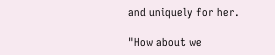and uniquely for her.

"How about we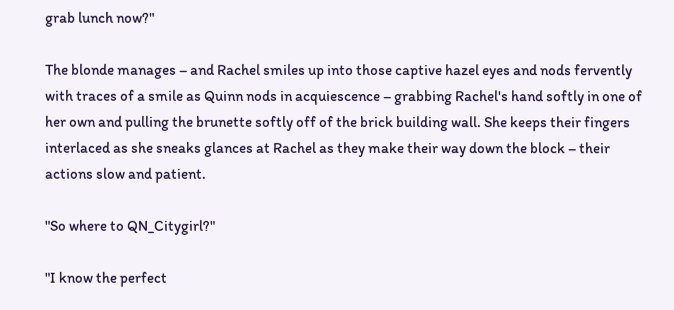grab lunch now?"

The blonde manages – and Rachel smiles up into those captive hazel eyes and nods fervently with traces of a smile as Quinn nods in acquiescence – grabbing Rachel's hand softly in one of her own and pulling the brunette softly off of the brick building wall. She keeps their fingers interlaced as she sneaks glances at Rachel as they make their way down the block – their actions slow and patient.

"So where to QN_Citygirl?"

"I know the perfect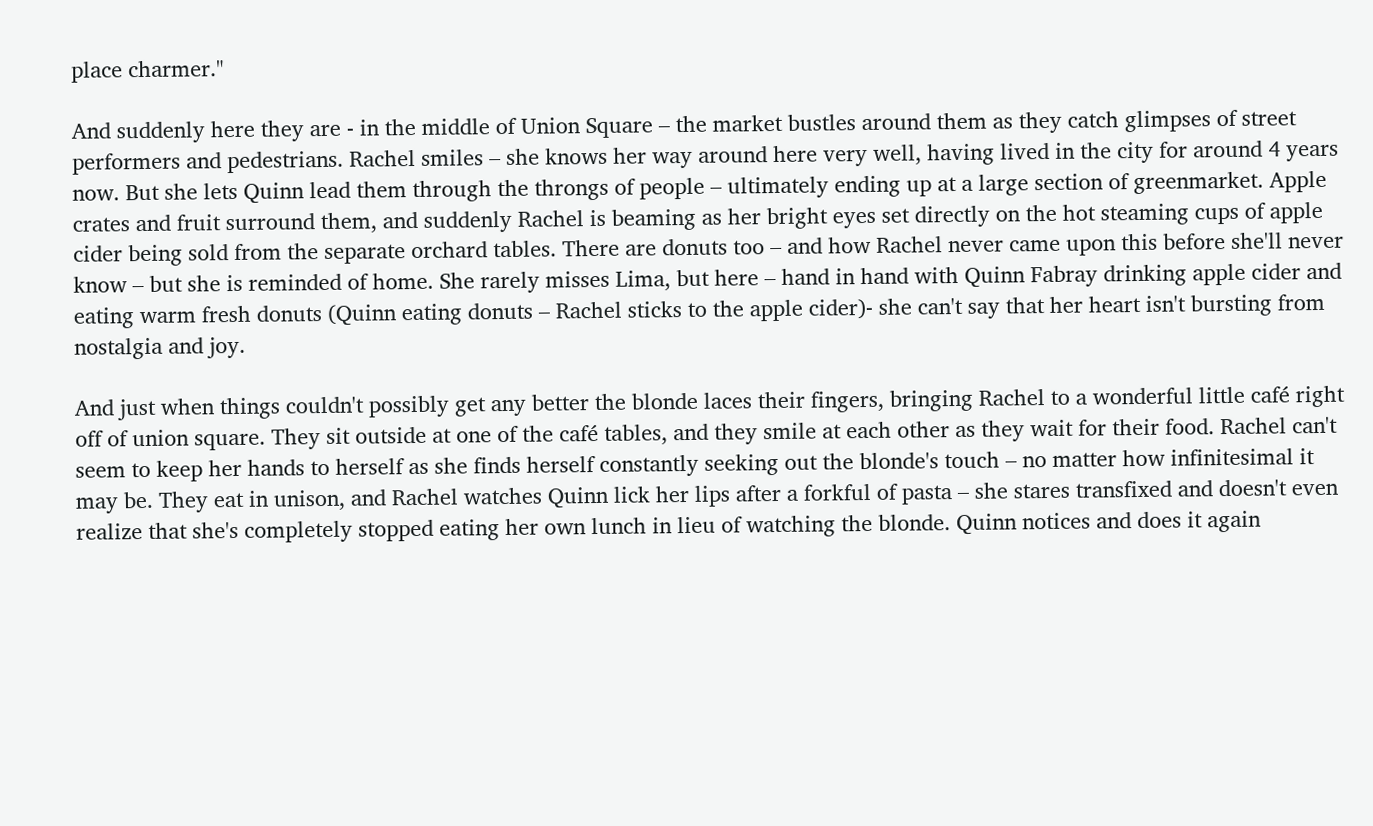place charmer."

And suddenly here they are - in the middle of Union Square – the market bustles around them as they catch glimpses of street performers and pedestrians. Rachel smiles – she knows her way around here very well, having lived in the city for around 4 years now. But she lets Quinn lead them through the throngs of people – ultimately ending up at a large section of greenmarket. Apple crates and fruit surround them, and suddenly Rachel is beaming as her bright eyes set directly on the hot steaming cups of apple cider being sold from the separate orchard tables. There are donuts too – and how Rachel never came upon this before she'll never know – but she is reminded of home. She rarely misses Lima, but here – hand in hand with Quinn Fabray drinking apple cider and eating warm fresh donuts (Quinn eating donuts – Rachel sticks to the apple cider)- she can't say that her heart isn't bursting from nostalgia and joy.

And just when things couldn't possibly get any better the blonde laces their fingers, bringing Rachel to a wonderful little café right off of union square. They sit outside at one of the café tables, and they smile at each other as they wait for their food. Rachel can't seem to keep her hands to herself as she finds herself constantly seeking out the blonde's touch – no matter how infinitesimal it may be. They eat in unison, and Rachel watches Quinn lick her lips after a forkful of pasta – she stares transfixed and doesn't even realize that she's completely stopped eating her own lunch in lieu of watching the blonde. Quinn notices and does it again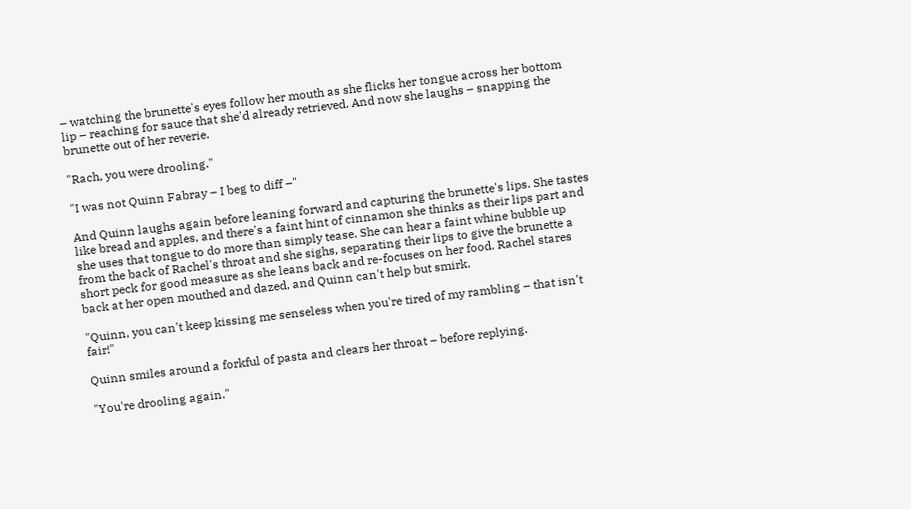– watching the brunette's eyes follow her mouth as she flicks her tongue across her bottom lip – reaching for sauce that she'd already retrieved. And now she laughs – snapping the brunette out of her reverie.

"Rach, you were drooling."

"I was not Quinn Fabray – I beg to diff –"

And Quinn laughs again before leaning forward and capturing the brunette's lips. She tastes like bread and apples, and there's a faint hint of cinnamon she thinks as their lips part and she uses that tongue to do more than simply tease. She can hear a faint whine bubble up from the back of Rachel's throat and she sighs, separating their lips to give the brunette a short peck for good measure as she leans back and re-focuses on her food. Rachel stares back at her open mouthed and dazed, and Quinn can't help but smirk.

"Quinn, you can't keep kissing me senseless when you're tired of my rambling – that isn't fair!"

Quinn smiles around a forkful of pasta and clears her throat – before replying.

"You're drooling again."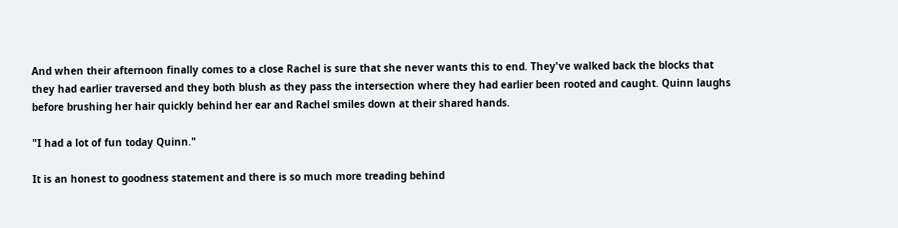And when their afternoon finally comes to a close Rachel is sure that she never wants this to end. They've walked back the blocks that they had earlier traversed and they both blush as they pass the intersection where they had earlier been rooted and caught. Quinn laughs before brushing her hair quickly behind her ear and Rachel smiles down at their shared hands.

"I had a lot of fun today Quinn."

It is an honest to goodness statement and there is so much more treading behind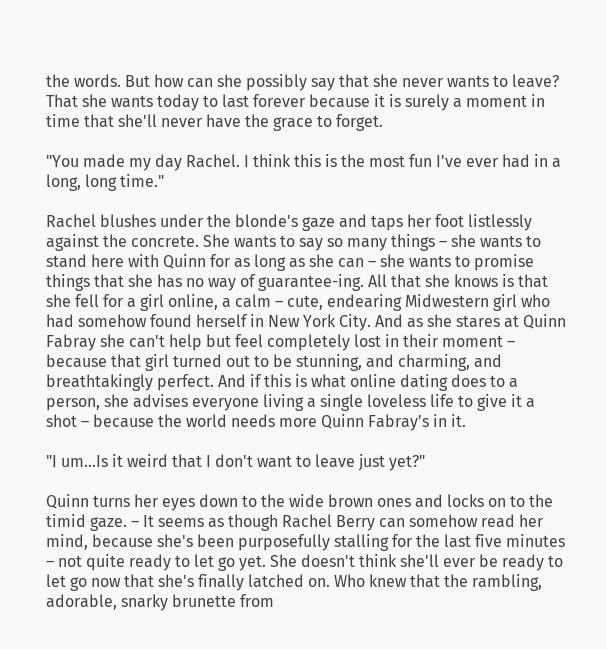the words. But how can she possibly say that she never wants to leave? That she wants today to last forever because it is surely a moment in time that she'll never have the grace to forget.

"You made my day Rachel. I think this is the most fun I've ever had in a long, long time."

Rachel blushes under the blonde's gaze and taps her foot listlessly against the concrete. She wants to say so many things – she wants to stand here with Quinn for as long as she can – she wants to promise things that she has no way of guarantee-ing. All that she knows is that she fell for a girl online, a calm – cute, endearing Midwestern girl who had somehow found herself in New York City. And as she stares at Quinn Fabray she can't help but feel completely lost in their moment – because that girl turned out to be stunning, and charming, and breathtakingly perfect. And if this is what online dating does to a person, she advises everyone living a single loveless life to give it a shot – because the world needs more Quinn Fabray's in it.

"I um…Is it weird that I don't want to leave just yet?"

Quinn turns her eyes down to the wide brown ones and locks on to the timid gaze. – It seems as though Rachel Berry can somehow read her mind, because she's been purposefully stalling for the last five minutes – not quite ready to let go yet. She doesn't think she'll ever be ready to let go now that she's finally latched on. Who knew that the rambling, adorable, snarky brunette from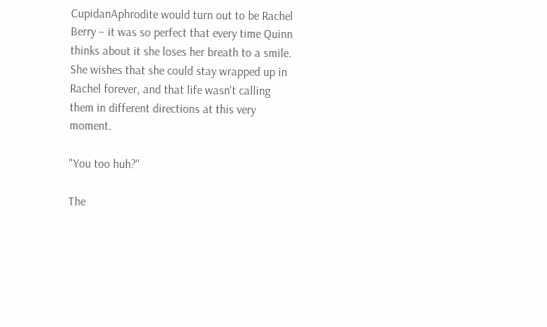CupidanAphrodite would turn out to be Rachel Berry – it was so perfect that every time Quinn thinks about it she loses her breath to a smile. She wishes that she could stay wrapped up in Rachel forever, and that life wasn't calling them in different directions at this very moment.

"You too huh?"

The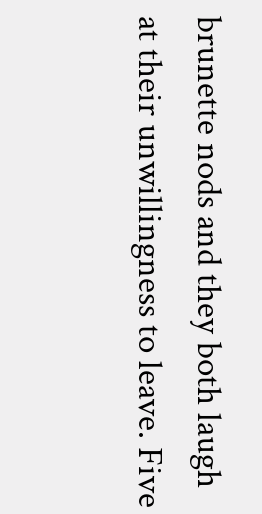brunette nods and they both laugh at their unwillingness to leave. Five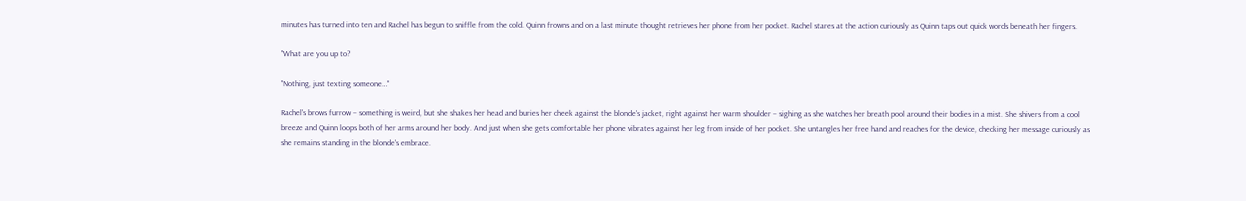minutes has turned into ten and Rachel has begun to sniffle from the cold. Quinn frowns and on a last minute thought retrieves her phone from her pocket. Rachel stares at the action curiously as Quinn taps out quick words beneath her fingers.

"What are you up to?

"Nothing, just texting someone…"

Rachel's brows furrow – something is weird, but she shakes her head and buries her cheek against the blonde's jacket, right against her warm shoulder – sighing as she watches her breath pool around their bodies in a mist. She shivers from a cool breeze and Quinn loops both of her arms around her body. And just when she gets comfortable her phone vibrates against her leg from inside of her pocket. She untangles her free hand and reaches for the device, checking her message curiously as she remains standing in the blonde's embrace.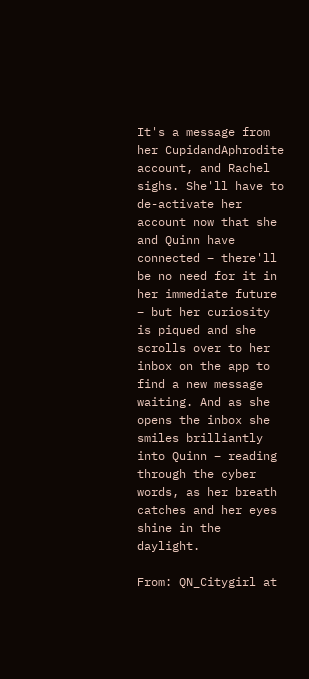It's a message from her CupidandAphrodite account, and Rachel sighs. She'll have to de-activate her account now that she and Quinn have connected – there'll be no need for it in her immediate future – but her curiosity is piqued and she scrolls over to her inbox on the app to find a new message waiting. And as she opens the inbox she smiles brilliantly into Quinn – reading through the cyber words, as her breath catches and her eyes shine in the daylight.

From: QN_Citygirl at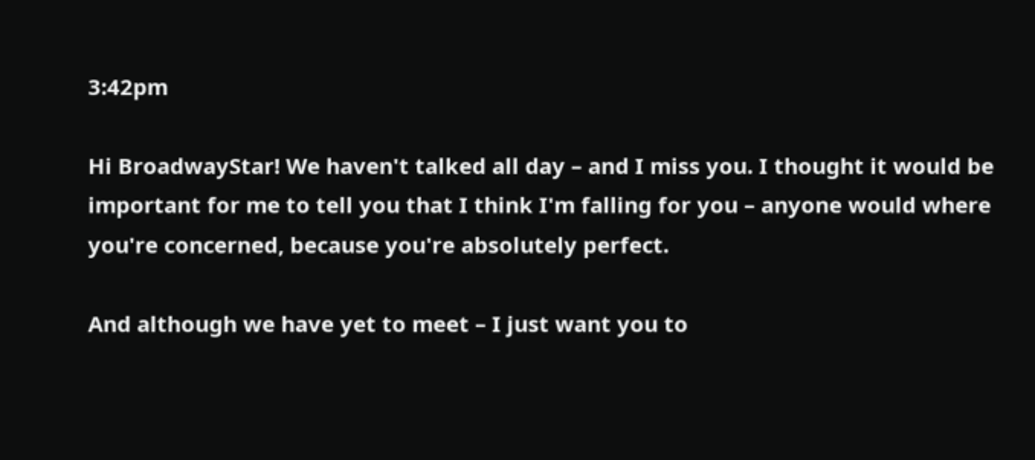3:42pm

Hi BroadwayStar! We haven't talked all day – and I miss you. I thought it would be important for me to tell you that I think I'm falling for you – anyone would where you're concerned, because you're absolutely perfect.

And although we have yet to meet – I just want you to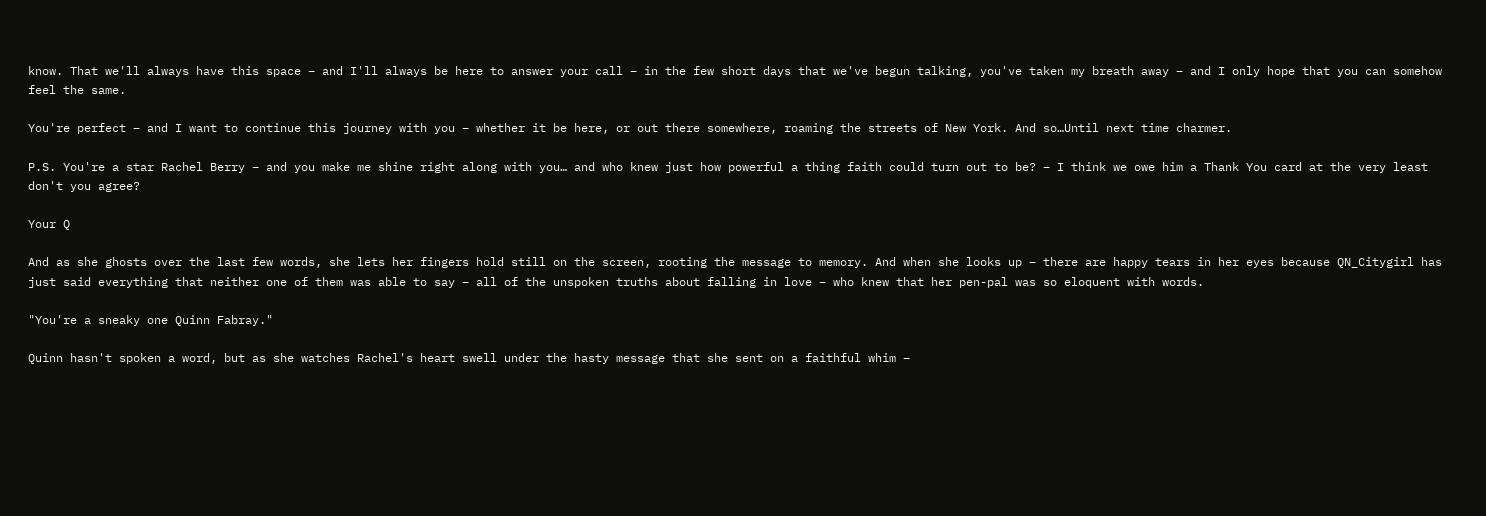know. That we'll always have this space – and I'll always be here to answer your call – in the few short days that we've begun talking, you've taken my breath away – and I only hope that you can somehow feel the same.

You're perfect – and I want to continue this journey with you – whether it be here, or out there somewhere, roaming the streets of New York. And so…Until next time charmer.

P.S. You're a star Rachel Berry – and you make me shine right along with you… and who knew just how powerful a thing faith could turn out to be? – I think we owe him a Thank You card at the very least don't you agree?

Your Q

And as she ghosts over the last few words, she lets her fingers hold still on the screen, rooting the message to memory. And when she looks up – there are happy tears in her eyes because QN_Citygirl has just said everything that neither one of them was able to say – all of the unspoken truths about falling in love – who knew that her pen-pal was so eloquent with words.

"You're a sneaky one Quinn Fabray."

Quinn hasn't spoken a word, but as she watches Rachel's heart swell under the hasty message that she sent on a faithful whim –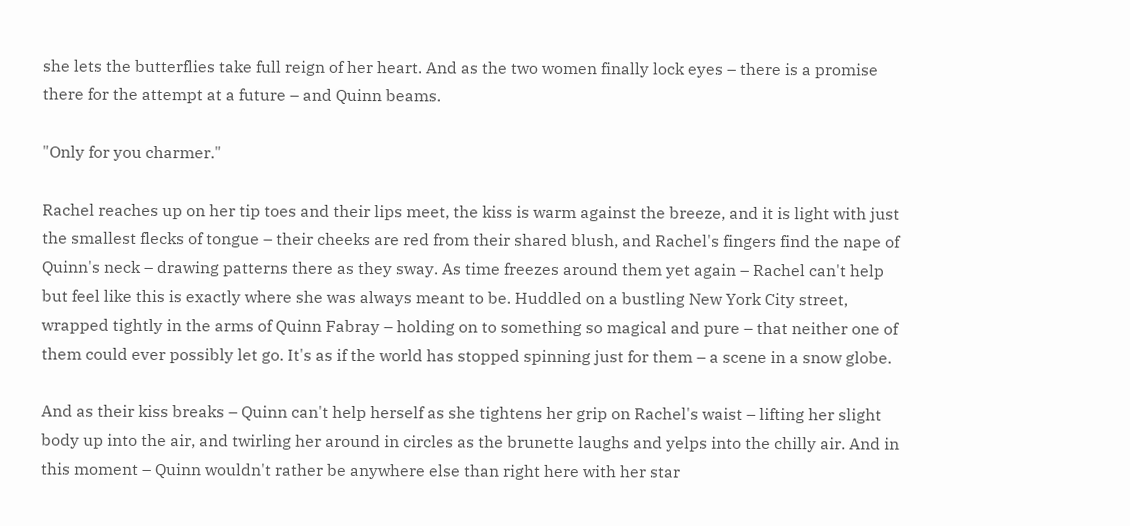she lets the butterflies take full reign of her heart. And as the two women finally lock eyes – there is a promise there for the attempt at a future – and Quinn beams.

"Only for you charmer."

Rachel reaches up on her tip toes and their lips meet, the kiss is warm against the breeze, and it is light with just the smallest flecks of tongue – their cheeks are red from their shared blush, and Rachel's fingers find the nape of Quinn's neck – drawing patterns there as they sway. As time freezes around them yet again – Rachel can't help but feel like this is exactly where she was always meant to be. Huddled on a bustling New York City street, wrapped tightly in the arms of Quinn Fabray – holding on to something so magical and pure – that neither one of them could ever possibly let go. It's as if the world has stopped spinning just for them – a scene in a snow globe.

And as their kiss breaks – Quinn can't help herself as she tightens her grip on Rachel's waist – lifting her slight body up into the air, and twirling her around in circles as the brunette laughs and yelps into the chilly air. And in this moment – Quinn wouldn't rather be anywhere else than right here with her star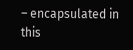– encapsulated in this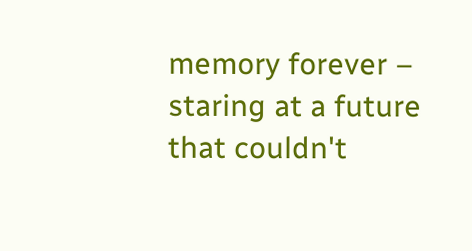memory forever – staring at a future that couldn't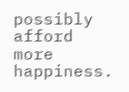possibly afford more happiness.